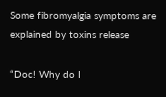Some fibromyalgia symptoms are explained by toxins release

“Doc! Why do I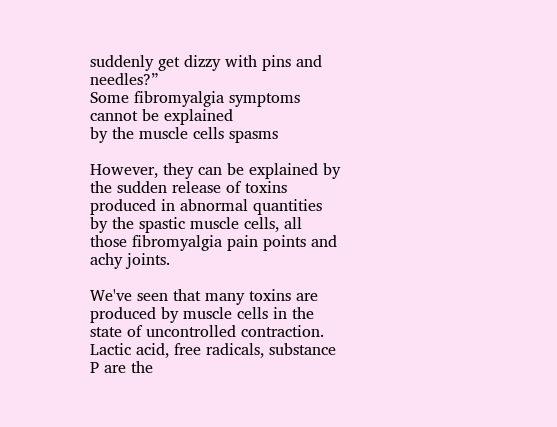suddenly get dizzy with pins and needles?”
Some fibromyalgia symptoms cannot be explained
by the muscle cells spasms

However, they can be explained by the sudden release of toxins produced in abnormal quantities by the spastic muscle cells, all those fibromyalgia pain points and achy joints.

We've seen that many toxins are produced by muscle cells in the state of uncontrolled contraction. Lactic acid, free radicals, substance P are the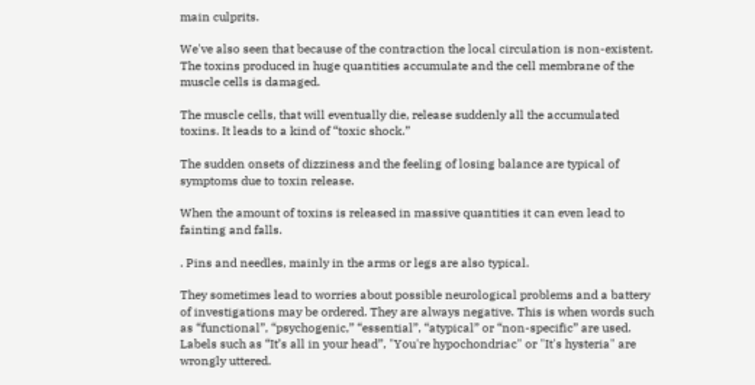main culprits.

We've also seen that because of the contraction the local circulation is non-existent. The toxins produced in huge quantities accumulate and the cell membrane of the muscle cells is damaged.

The muscle cells, that will eventually die, release suddenly all the accumulated toxins. It leads to a kind of “toxic shock.”

The sudden onsets of dizziness and the feeling of losing balance are typical of symptoms due to toxin release.

When the amount of toxins is released in massive quantities it can even lead to fainting and falls.

. Pins and needles, mainly in the arms or legs are also typical.

They sometimes lead to worries about possible neurological problems and a battery of investigations may be ordered. They are always negative. This is when words such as “functional”, “psychogenic,” “essential”, “atypical” or “non-specific” are used. Labels such as “It’s all in your head”, "You're hypochondriac" or "It's hysteria" are wrongly uttered.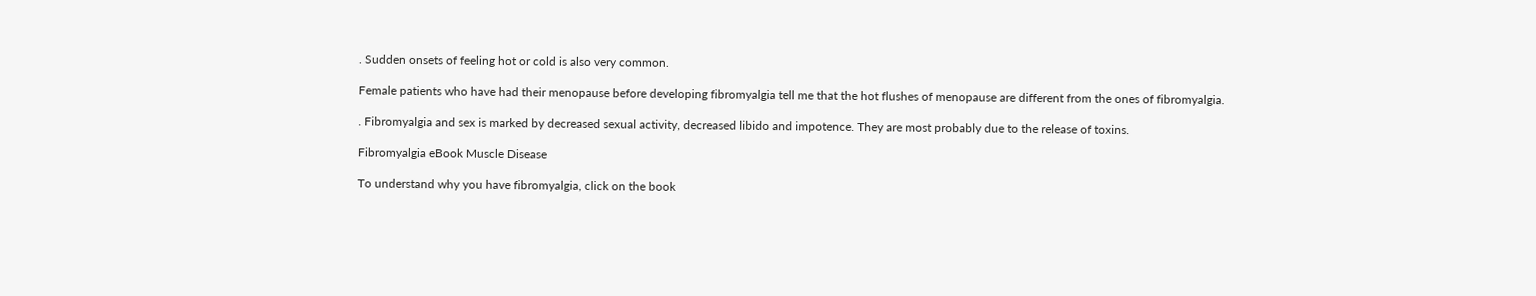. Sudden onsets of feeling hot or cold is also very common.

Female patients who have had their menopause before developing fibromyalgia tell me that the hot flushes of menopause are different from the ones of fibromyalgia.

. Fibromyalgia and sex is marked by decreased sexual activity, decreased libido and impotence. They are most probably due to the release of toxins.

Fibromyalgia eBook Muscle Disease

To understand why you have fibromyalgia, click on the book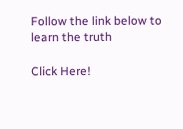Follow the link below to learn the truth

Click Here!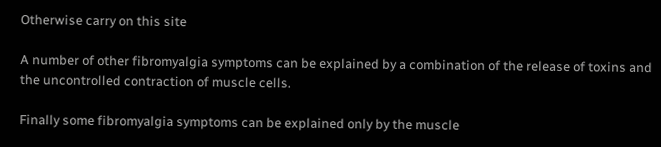Otherwise carry on this site

A number of other fibromyalgia symptoms can be explained by a combination of the release of toxins and the uncontrolled contraction of muscle cells.

Finally some fibromyalgia symptoms can be explained only by the muscle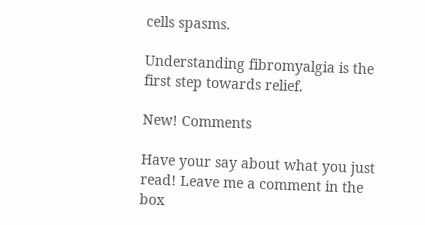cells spasms.

Understanding fibromyalgia is the first step towards relief.

New! Comments

Have your say about what you just read! Leave me a comment in the box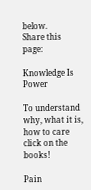below.
Share this page:

Knowledge Is Power

To understand why, what it is, how to care click on the books!

Pain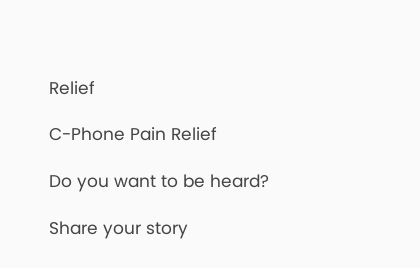Relief

C-Phone Pain Relief

Do you want to be heard?

Share your story